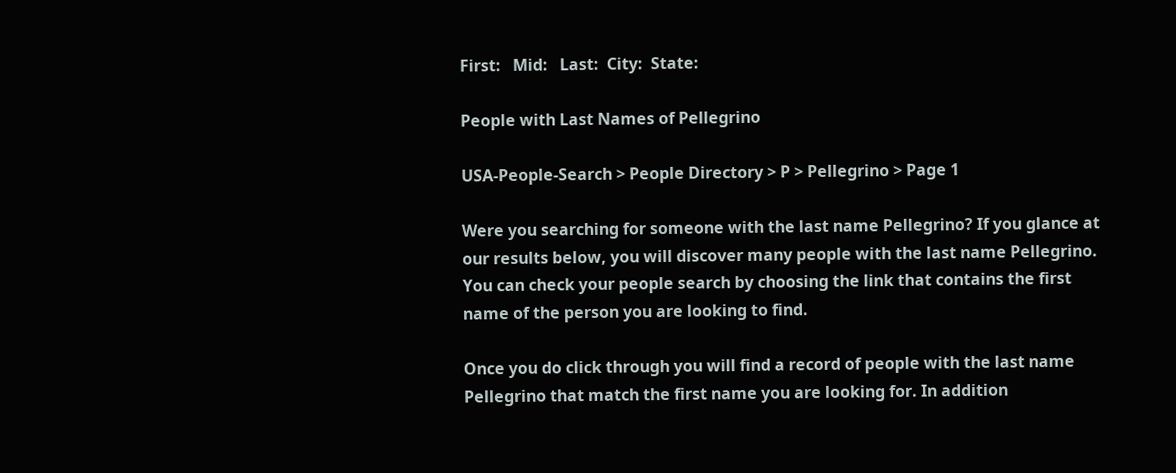First:   Mid:   Last:  City:  State:

People with Last Names of Pellegrino

USA-People-Search > People Directory > P > Pellegrino > Page 1

Were you searching for someone with the last name Pellegrino? If you glance at our results below, you will discover many people with the last name Pellegrino. You can check your people search by choosing the link that contains the first name of the person you are looking to find.

Once you do click through you will find a record of people with the last name Pellegrino that match the first name you are looking for. In addition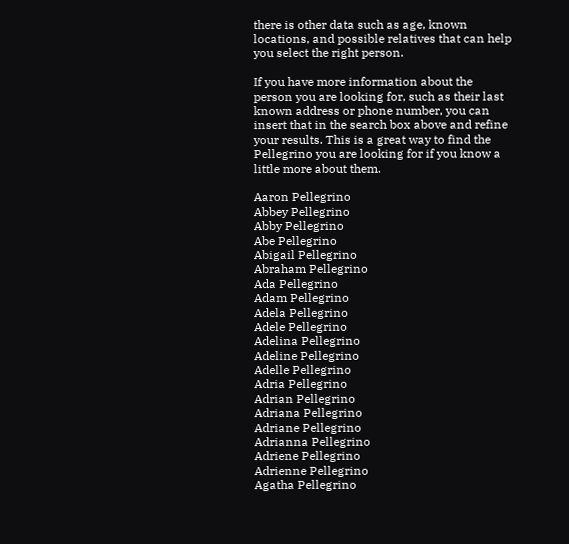there is other data such as age, known locations, and possible relatives that can help you select the right person.

If you have more information about the person you are looking for, such as their last known address or phone number, you can insert that in the search box above and refine your results. This is a great way to find the Pellegrino you are looking for if you know a little more about them.

Aaron Pellegrino
Abbey Pellegrino
Abby Pellegrino
Abe Pellegrino
Abigail Pellegrino
Abraham Pellegrino
Ada Pellegrino
Adam Pellegrino
Adela Pellegrino
Adele Pellegrino
Adelina Pellegrino
Adeline Pellegrino
Adelle Pellegrino
Adria Pellegrino
Adrian Pellegrino
Adriana Pellegrino
Adriane Pellegrino
Adrianna Pellegrino
Adriene Pellegrino
Adrienne Pellegrino
Agatha Pellegrino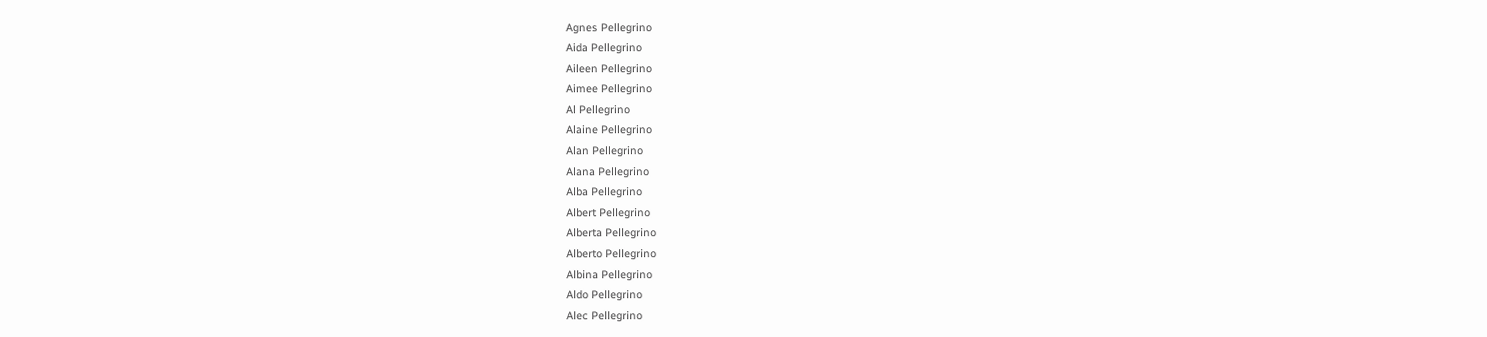Agnes Pellegrino
Aida Pellegrino
Aileen Pellegrino
Aimee Pellegrino
Al Pellegrino
Alaine Pellegrino
Alan Pellegrino
Alana Pellegrino
Alba Pellegrino
Albert Pellegrino
Alberta Pellegrino
Alberto Pellegrino
Albina Pellegrino
Aldo Pellegrino
Alec Pellegrino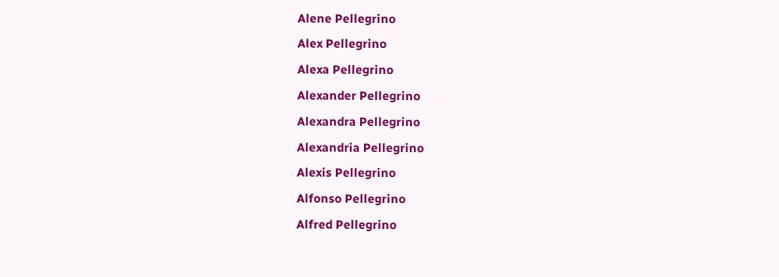Alene Pellegrino
Alex Pellegrino
Alexa Pellegrino
Alexander Pellegrino
Alexandra Pellegrino
Alexandria Pellegrino
Alexis Pellegrino
Alfonso Pellegrino
Alfred Pellegrino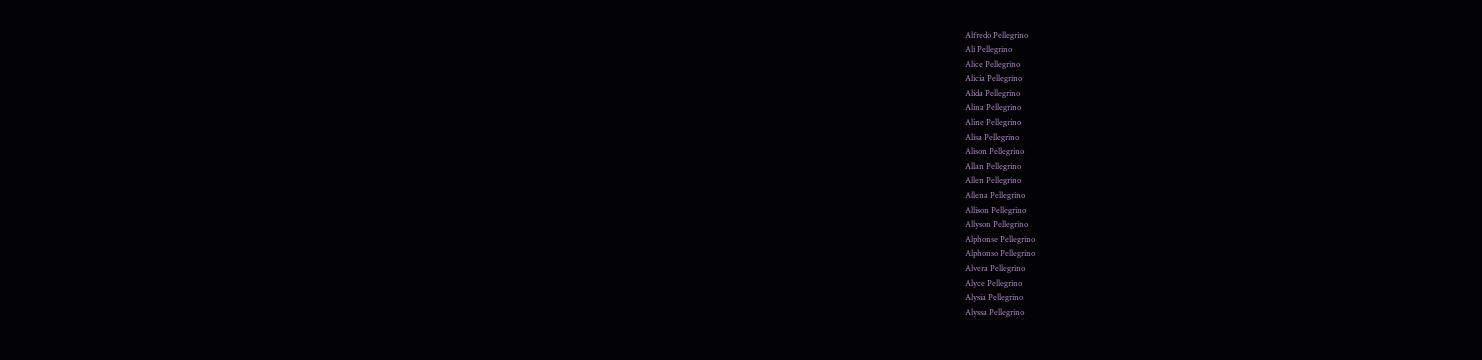Alfredo Pellegrino
Ali Pellegrino
Alice Pellegrino
Alicia Pellegrino
Alida Pellegrino
Alina Pellegrino
Aline Pellegrino
Alisa Pellegrino
Alison Pellegrino
Allan Pellegrino
Allen Pellegrino
Allena Pellegrino
Allison Pellegrino
Allyson Pellegrino
Alphonse Pellegrino
Alphonso Pellegrino
Alvera Pellegrino
Alyce Pellegrino
Alysia Pellegrino
Alyssa Pellegrino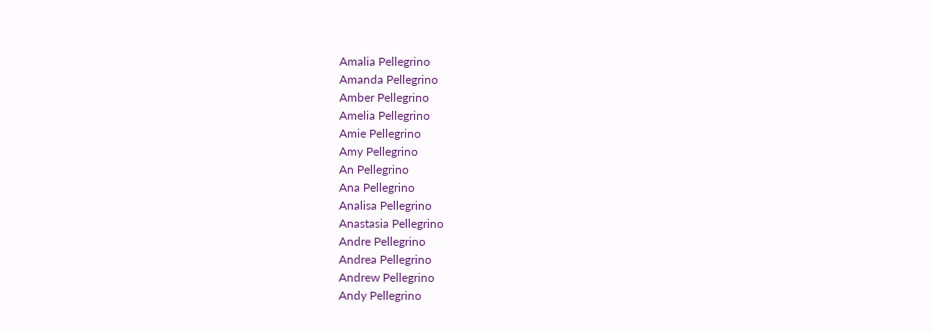Amalia Pellegrino
Amanda Pellegrino
Amber Pellegrino
Amelia Pellegrino
Amie Pellegrino
Amy Pellegrino
An Pellegrino
Ana Pellegrino
Analisa Pellegrino
Anastasia Pellegrino
Andre Pellegrino
Andrea Pellegrino
Andrew Pellegrino
Andy Pellegrino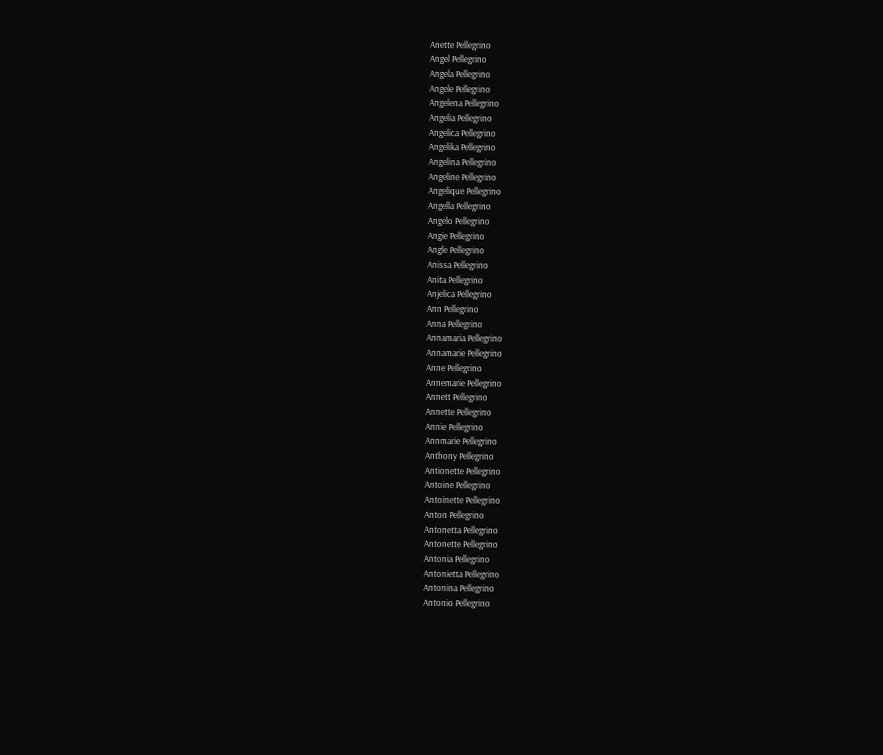Anette Pellegrino
Angel Pellegrino
Angela Pellegrino
Angele Pellegrino
Angelena Pellegrino
Angelia Pellegrino
Angelica Pellegrino
Angelika Pellegrino
Angelina Pellegrino
Angeline Pellegrino
Angelique Pellegrino
Angella Pellegrino
Angelo Pellegrino
Angie Pellegrino
Angle Pellegrino
Anissa Pellegrino
Anita Pellegrino
Anjelica Pellegrino
Ann Pellegrino
Anna Pellegrino
Annamaria Pellegrino
Annamarie Pellegrino
Anne Pellegrino
Annemarie Pellegrino
Annett Pellegrino
Annette Pellegrino
Annie Pellegrino
Annmarie Pellegrino
Anthony Pellegrino
Antionette Pellegrino
Antoine Pellegrino
Antoinette Pellegrino
Anton Pellegrino
Antonetta Pellegrino
Antonette Pellegrino
Antonia Pellegrino
Antonietta Pellegrino
Antonina Pellegrino
Antonio Pellegrino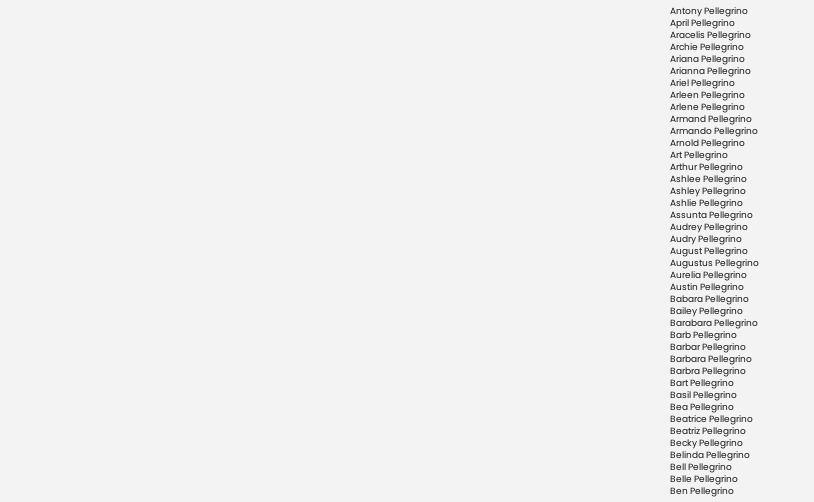Antony Pellegrino
April Pellegrino
Aracelis Pellegrino
Archie Pellegrino
Ariana Pellegrino
Arianna Pellegrino
Ariel Pellegrino
Arleen Pellegrino
Arlene Pellegrino
Armand Pellegrino
Armando Pellegrino
Arnold Pellegrino
Art Pellegrino
Arthur Pellegrino
Ashlee Pellegrino
Ashley Pellegrino
Ashlie Pellegrino
Assunta Pellegrino
Audrey Pellegrino
Audry Pellegrino
August Pellegrino
Augustus Pellegrino
Aurelia Pellegrino
Austin Pellegrino
Babara Pellegrino
Bailey Pellegrino
Barabara Pellegrino
Barb Pellegrino
Barbar Pellegrino
Barbara Pellegrino
Barbra Pellegrino
Bart Pellegrino
Basil Pellegrino
Bea Pellegrino
Beatrice Pellegrino
Beatriz Pellegrino
Becky Pellegrino
Belinda Pellegrino
Bell Pellegrino
Belle Pellegrino
Ben Pellegrino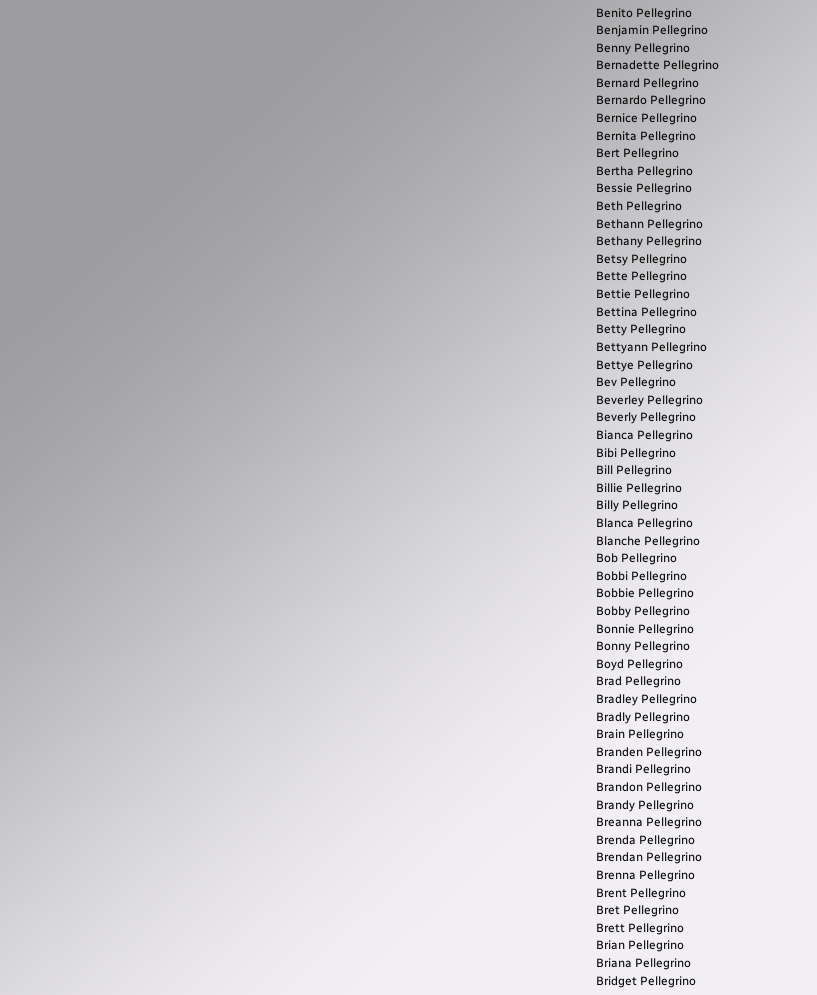Benito Pellegrino
Benjamin Pellegrino
Benny Pellegrino
Bernadette Pellegrino
Bernard Pellegrino
Bernardo Pellegrino
Bernice Pellegrino
Bernita Pellegrino
Bert Pellegrino
Bertha Pellegrino
Bessie Pellegrino
Beth Pellegrino
Bethann Pellegrino
Bethany Pellegrino
Betsy Pellegrino
Bette Pellegrino
Bettie Pellegrino
Bettina Pellegrino
Betty Pellegrino
Bettyann Pellegrino
Bettye Pellegrino
Bev Pellegrino
Beverley Pellegrino
Beverly Pellegrino
Bianca Pellegrino
Bibi Pellegrino
Bill Pellegrino
Billie Pellegrino
Billy Pellegrino
Blanca Pellegrino
Blanche Pellegrino
Bob Pellegrino
Bobbi Pellegrino
Bobbie Pellegrino
Bobby Pellegrino
Bonnie Pellegrino
Bonny Pellegrino
Boyd Pellegrino
Brad Pellegrino
Bradley Pellegrino
Bradly Pellegrino
Brain Pellegrino
Branden Pellegrino
Brandi Pellegrino
Brandon Pellegrino
Brandy Pellegrino
Breanna Pellegrino
Brenda Pellegrino
Brendan Pellegrino
Brenna Pellegrino
Brent Pellegrino
Bret Pellegrino
Brett Pellegrino
Brian Pellegrino
Briana Pellegrino
Bridget Pellegrino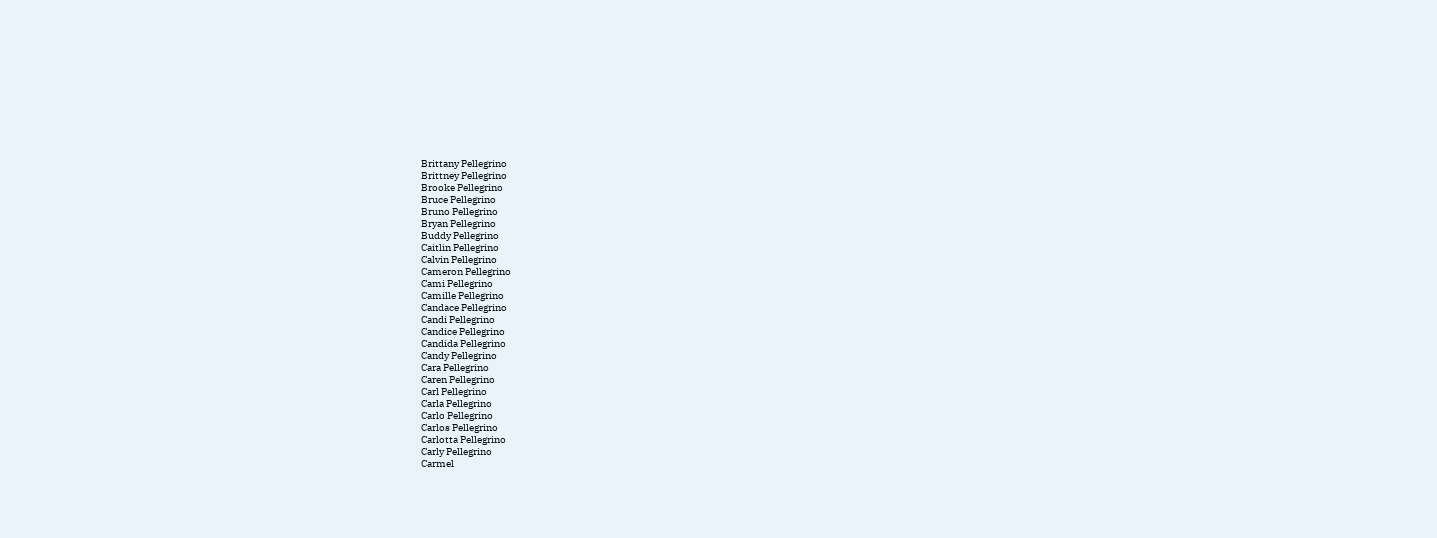Brittany Pellegrino
Brittney Pellegrino
Brooke Pellegrino
Bruce Pellegrino
Bruno Pellegrino
Bryan Pellegrino
Buddy Pellegrino
Caitlin Pellegrino
Calvin Pellegrino
Cameron Pellegrino
Cami Pellegrino
Camille Pellegrino
Candace Pellegrino
Candi Pellegrino
Candice Pellegrino
Candida Pellegrino
Candy Pellegrino
Cara Pellegrino
Caren Pellegrino
Carl Pellegrino
Carla Pellegrino
Carlo Pellegrino
Carlos Pellegrino
Carlotta Pellegrino
Carly Pellegrino
Carmel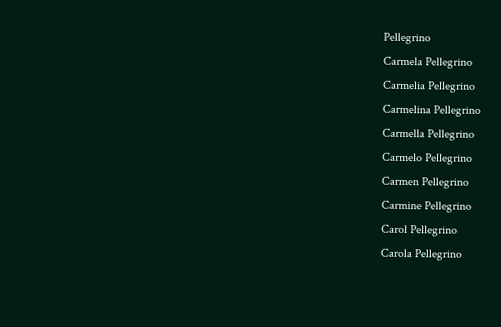Pellegrino
Carmela Pellegrino
Carmelia Pellegrino
Carmelina Pellegrino
Carmella Pellegrino
Carmelo Pellegrino
Carmen Pellegrino
Carmine Pellegrino
Carol Pellegrino
Carola Pellegrino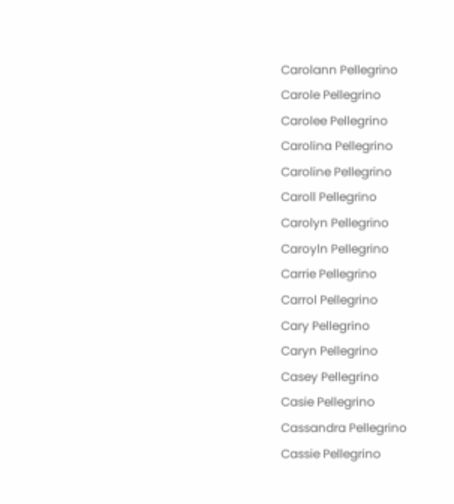Carolann Pellegrino
Carole Pellegrino
Carolee Pellegrino
Carolina Pellegrino
Caroline Pellegrino
Caroll Pellegrino
Carolyn Pellegrino
Caroyln Pellegrino
Carrie Pellegrino
Carrol Pellegrino
Cary Pellegrino
Caryn Pellegrino
Casey Pellegrino
Casie Pellegrino
Cassandra Pellegrino
Cassie Pellegrino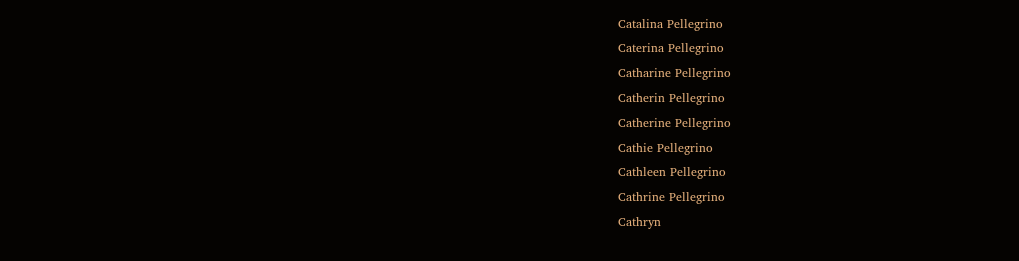Catalina Pellegrino
Caterina Pellegrino
Catharine Pellegrino
Catherin Pellegrino
Catherine Pellegrino
Cathie Pellegrino
Cathleen Pellegrino
Cathrine Pellegrino
Cathryn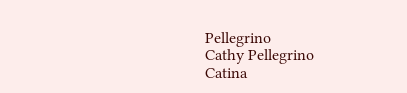Pellegrino
Cathy Pellegrino
Catina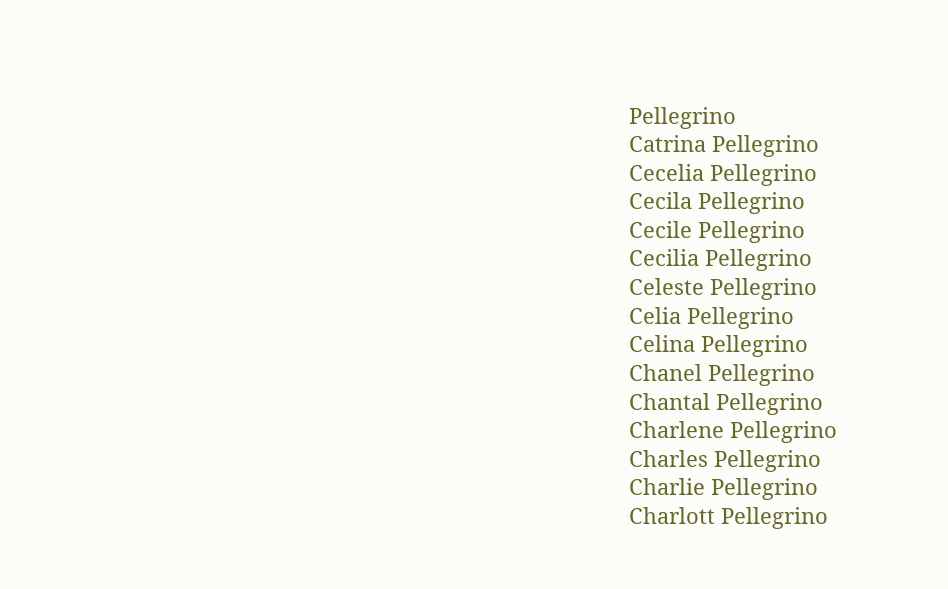Pellegrino
Catrina Pellegrino
Cecelia Pellegrino
Cecila Pellegrino
Cecile Pellegrino
Cecilia Pellegrino
Celeste Pellegrino
Celia Pellegrino
Celina Pellegrino
Chanel Pellegrino
Chantal Pellegrino
Charlene Pellegrino
Charles Pellegrino
Charlie Pellegrino
Charlott Pellegrino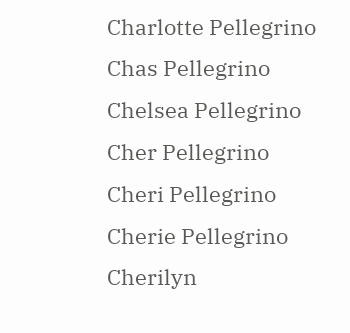Charlotte Pellegrino
Chas Pellegrino
Chelsea Pellegrino
Cher Pellegrino
Cheri Pellegrino
Cherie Pellegrino
Cherilyn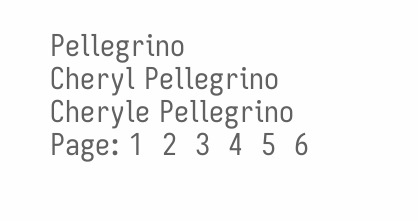Pellegrino
Cheryl Pellegrino
Cheryle Pellegrino
Page: 1  2  3  4  5  6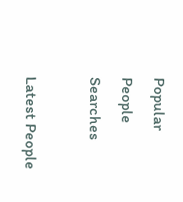Popular People Searches

Latest People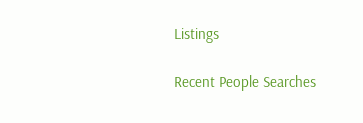Listings

Recent People Searches